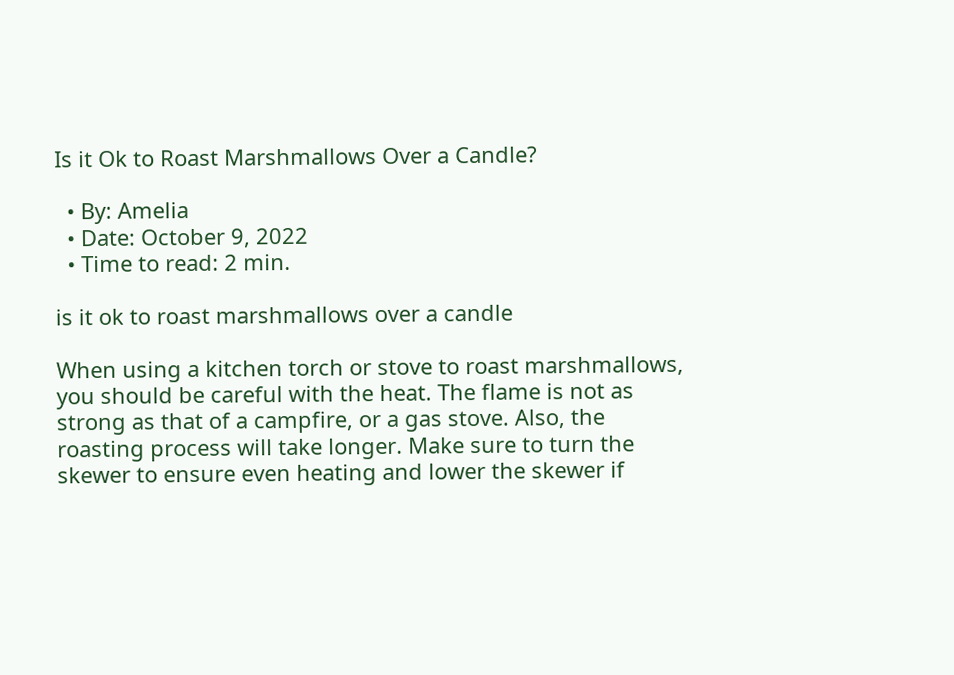Is it Ok to Roast Marshmallows Over a Candle?

  • By: Amelia
  • Date: October 9, 2022
  • Time to read: 2 min.

is it ok to roast marshmallows over a candle

When using a kitchen torch or stove to roast marshmallows, you should be careful with the heat. The flame is not as strong as that of a campfire, or a gas stove. Also, the roasting process will take longer. Make sure to turn the skewer to ensure even heating and lower the skewer if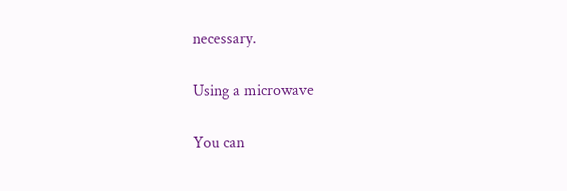necessary.

Using a microwave

You can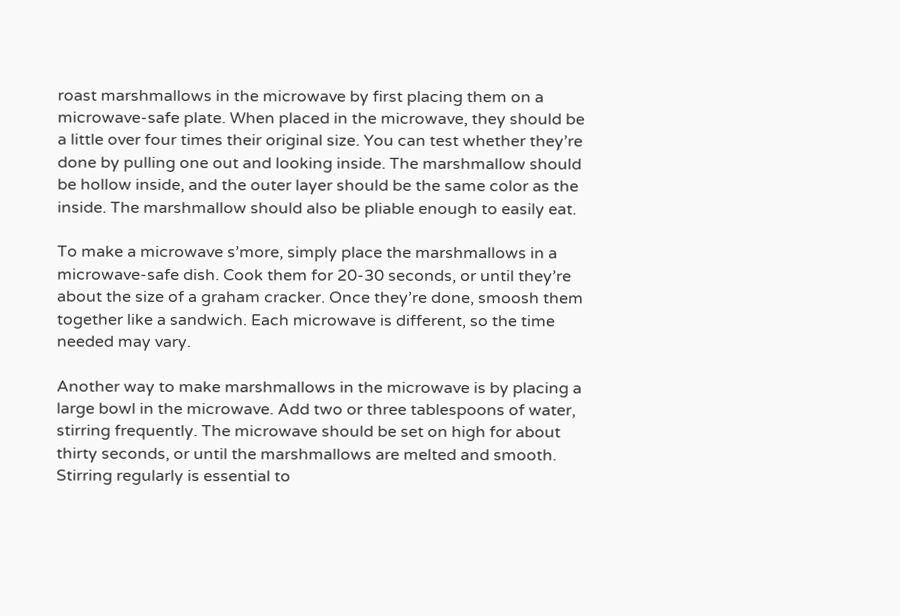roast marshmallows in the microwave by first placing them on a microwave-safe plate. When placed in the microwave, they should be a little over four times their original size. You can test whether they’re done by pulling one out and looking inside. The marshmallow should be hollow inside, and the outer layer should be the same color as the inside. The marshmallow should also be pliable enough to easily eat.

To make a microwave s’more, simply place the marshmallows in a microwave-safe dish. Cook them for 20-30 seconds, or until they’re about the size of a graham cracker. Once they’re done, smoosh them together like a sandwich. Each microwave is different, so the time needed may vary.

Another way to make marshmallows in the microwave is by placing a large bowl in the microwave. Add two or three tablespoons of water, stirring frequently. The microwave should be set on high for about thirty seconds, or until the marshmallows are melted and smooth. Stirring regularly is essential to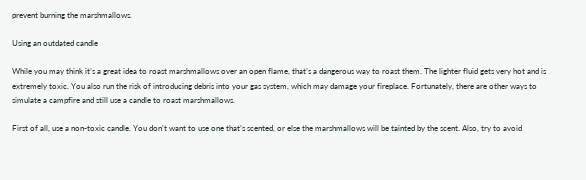prevent burning the marshmallows.

Using an outdated candle

While you may think it’s a great idea to roast marshmallows over an open flame, that’s a dangerous way to roast them. The lighter fluid gets very hot and is extremely toxic. You also run the risk of introducing debris into your gas system, which may damage your fireplace. Fortunately, there are other ways to simulate a campfire and still use a candle to roast marshmallows.

First of all, use a non-toxic candle. You don’t want to use one that’s scented, or else the marshmallows will be tainted by the scent. Also, try to avoid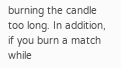burning the candle too long. In addition, if you burn a match while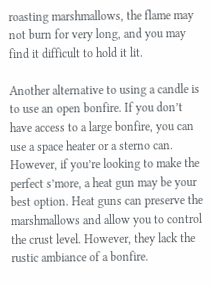roasting marshmallows, the flame may not burn for very long, and you may find it difficult to hold it lit.

Another alternative to using a candle is to use an open bonfire. If you don’t have access to a large bonfire, you can use a space heater or a sterno can. However, if you’re looking to make the perfect s’more, a heat gun may be your best option. Heat guns can preserve the marshmallows and allow you to control the crust level. However, they lack the rustic ambiance of a bonfire.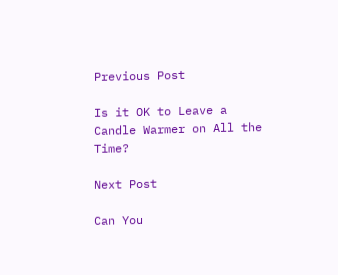Previous Post

Is it OK to Leave a Candle Warmer on All the Time?

Next Post

Can You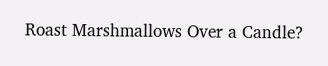Roast Marshmallows Over a Candle?